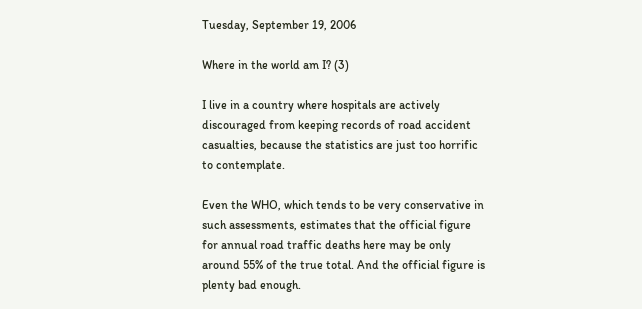Tuesday, September 19, 2006

Where in the world am I? (3)

I live in a country where hospitals are actively discouraged from keeping records of road accident casualties, because the statistics are just too horrific to contemplate.

Even the WHO, which tends to be very conservative in such assessments, estimates that the official figure for annual road traffic deaths here may be only around 55% of the true total. And the official figure is plenty bad enough.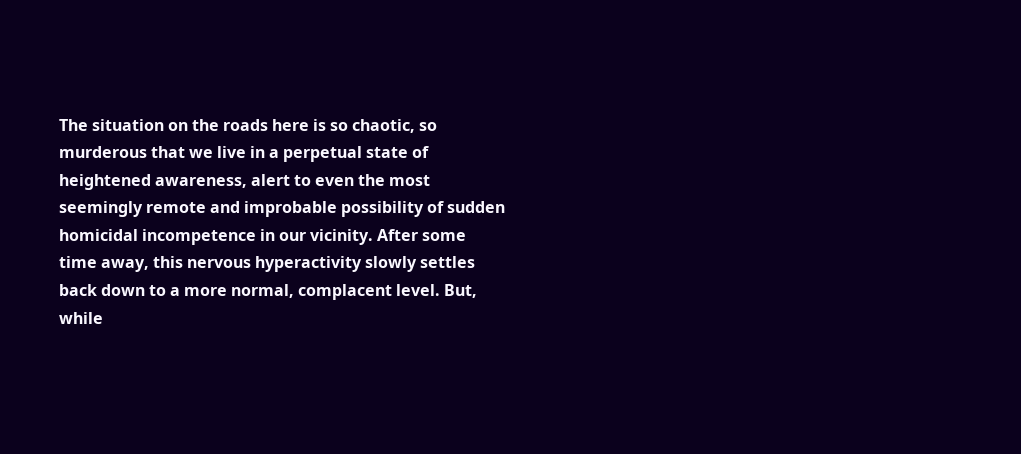The situation on the roads here is so chaotic, so murderous that we live in a perpetual state of heightened awareness, alert to even the most seemingly remote and improbable possibility of sudden homicidal incompetence in our vicinity. After some time away, this nervous hyperactivity slowly settles back down to a more normal, complacent level. But, while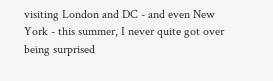visiting London and DC - and even New York - this summer, I never quite got over being surprised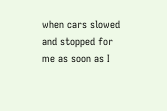when cars slowed and stopped for me as soon as I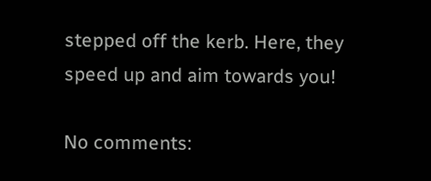stepped off the kerb. Here, they speed up and aim towards you!

No comments: